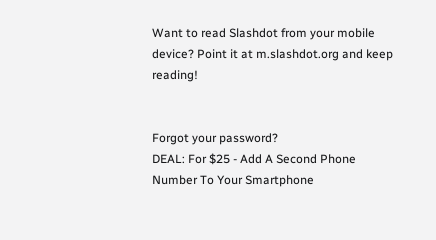Want to read Slashdot from your mobile device? Point it at m.slashdot.org and keep reading!


Forgot your password?
DEAL: For $25 - Add A Second Phone Number To Your Smartphone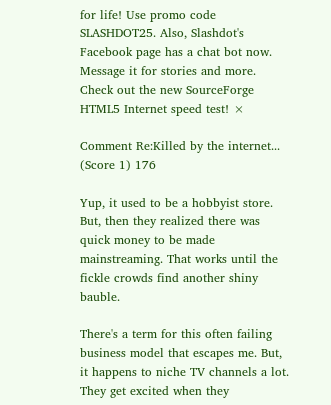for life! Use promo code SLASHDOT25. Also, Slashdot's Facebook page has a chat bot now. Message it for stories and more. Check out the new SourceForge HTML5 Internet speed test! ×

Comment Re:Killed by the internet... (Score 1) 176

Yup, it used to be a hobbyist store. But, then they realized there was quick money to be made mainstreaming. That works until the fickle crowds find another shiny bauble.

There's a term for this often failing business model that escapes me. But, it happens to niche TV channels a lot. They get excited when they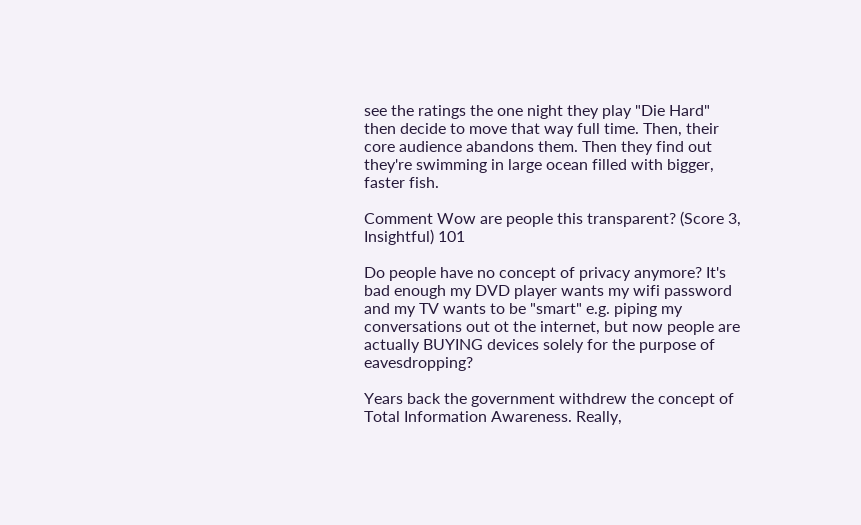see the ratings the one night they play "Die Hard" then decide to move that way full time. Then, their core audience abandons them. Then they find out they're swimming in large ocean filled with bigger, faster fish.

Comment Wow are people this transparent? (Score 3, Insightful) 101

Do people have no concept of privacy anymore? It's bad enough my DVD player wants my wifi password and my TV wants to be "smart" e.g. piping my conversations out ot the internet, but now people are actually BUYING devices solely for the purpose of eavesdropping?

Years back the government withdrew the concept of Total Information Awareness. Really,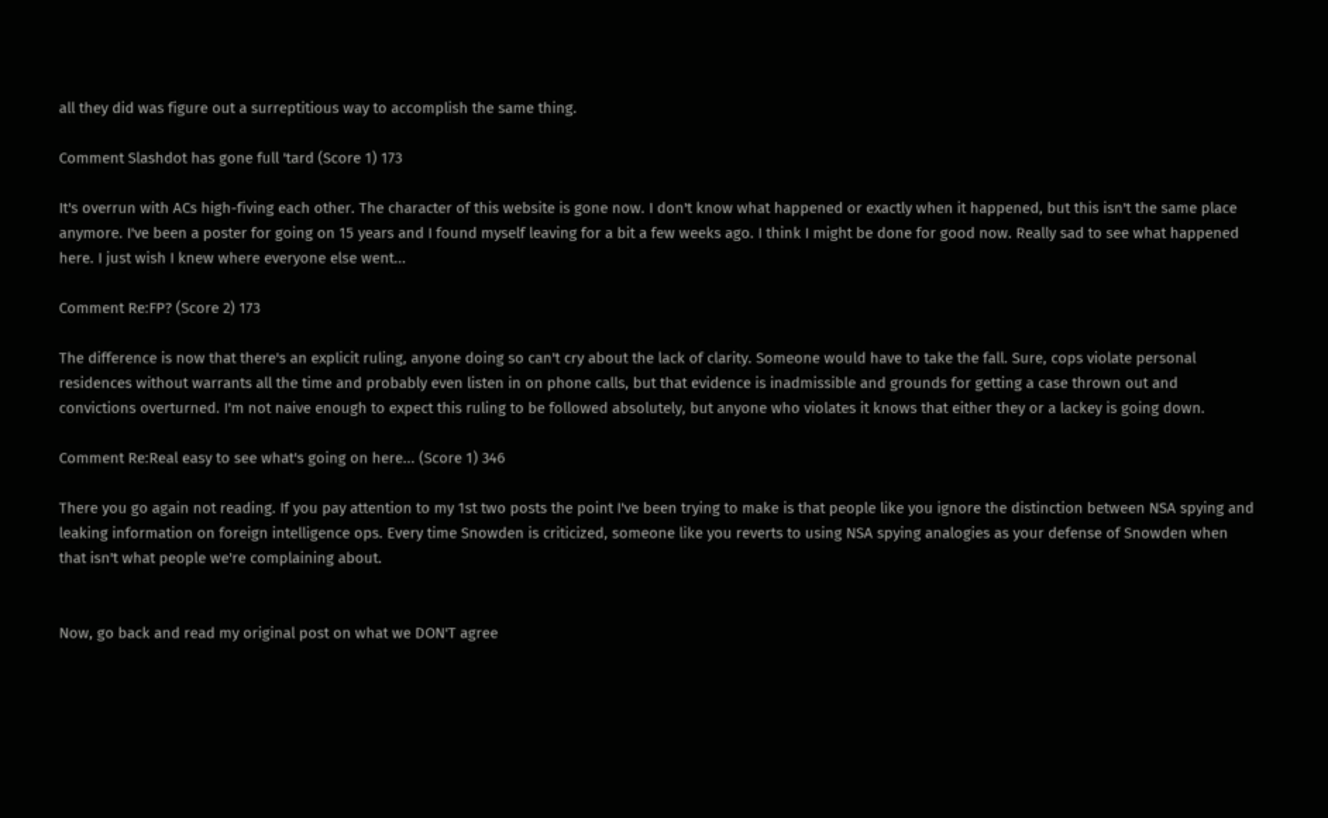all they did was figure out a surreptitious way to accomplish the same thing.

Comment Slashdot has gone full 'tard (Score 1) 173

It's overrun with ACs high-fiving each other. The character of this website is gone now. I don't know what happened or exactly when it happened, but this isn't the same place anymore. I've been a poster for going on 15 years and I found myself leaving for a bit a few weeks ago. I think I might be done for good now. Really sad to see what happened here. I just wish I knew where everyone else went...

Comment Re:FP? (Score 2) 173

The difference is now that there's an explicit ruling, anyone doing so can't cry about the lack of clarity. Someone would have to take the fall. Sure, cops violate personal residences without warrants all the time and probably even listen in on phone calls, but that evidence is inadmissible and grounds for getting a case thrown out and convictions overturned. I'm not naive enough to expect this ruling to be followed absolutely, but anyone who violates it knows that either they or a lackey is going down.

Comment Re:Real easy to see what's going on here... (Score 1) 346

There you go again not reading. If you pay attention to my 1st two posts the point I've been trying to make is that people like you ignore the distinction between NSA spying and leaking information on foreign intelligence ops. Every time Snowden is criticized, someone like you reverts to using NSA spying analogies as your defense of Snowden when that isn't what people we're complaining about.


Now, go back and read my original post on what we DON'T agree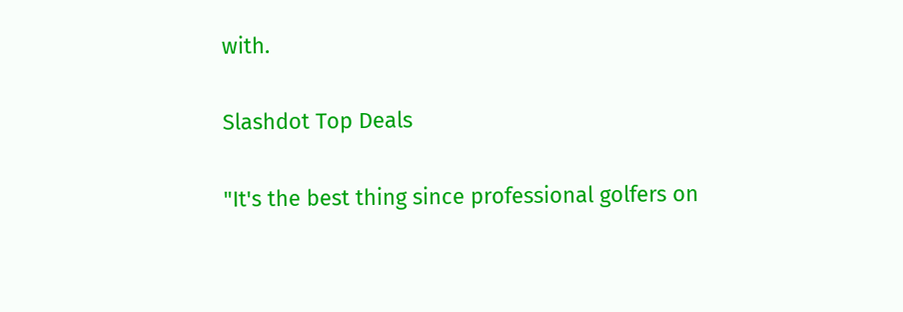with.

Slashdot Top Deals

"It's the best thing since professional golfers on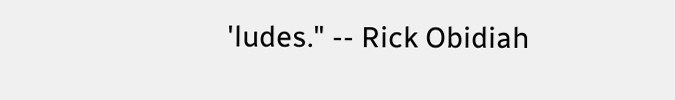'ludes." -- Rick Obidiah